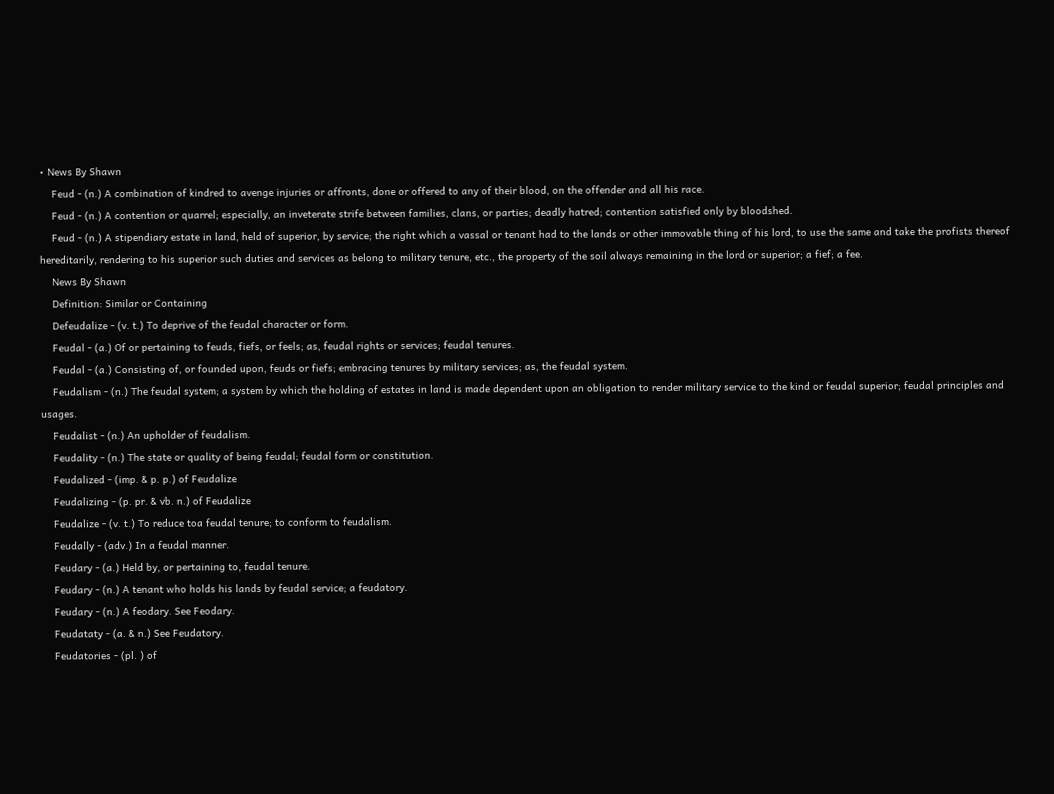• News By Shawn
    Feud - (n.) A combination of kindred to avenge injuries or affronts, done or offered to any of their blood, on the offender and all his race.
    Feud - (n.) A contention or quarrel; especially, an inveterate strife between families, clans, or parties; deadly hatred; contention satisfied only by bloodshed.
    Feud - (n.) A stipendiary estate in land, held of superior, by service; the right which a vassal or tenant had to the lands or other immovable thing of his lord, to use the same and take the profists thereof hereditarily, rendering to his superior such duties and services as belong to military tenure, etc., the property of the soil always remaining in the lord or superior; a fief; a fee.
    News By Shawn
    Definition: Similar or Containing
    Defeudalize - (v. t.) To deprive of the feudal character or form.
    Feudal - (a.) Of or pertaining to feuds, fiefs, or feels; as, feudal rights or services; feudal tenures.
    Feudal - (a.) Consisting of, or founded upon, feuds or fiefs; embracing tenures by military services; as, the feudal system.
    Feudalism - (n.) The feudal system; a system by which the holding of estates in land is made dependent upon an obligation to render military service to the kind or feudal superior; feudal principles and usages.
    Feudalist - (n.) An upholder of feudalism.
    Feudality - (n.) The state or quality of being feudal; feudal form or constitution.
    Feudalized - (imp. & p. p.) of Feudalize
    Feudalizing - (p. pr. & vb. n.) of Feudalize
    Feudalize - (v. t.) To reduce toa feudal tenure; to conform to feudalism.
    Feudally - (adv.) In a feudal manner.
    Feudary - (a.) Held by, or pertaining to, feudal tenure.
    Feudary - (n.) A tenant who holds his lands by feudal service; a feudatory.
    Feudary - (n.) A feodary. See Feodary.
    Feudataty - (a. & n.) See Feudatory.
    Feudatories - (pl. ) of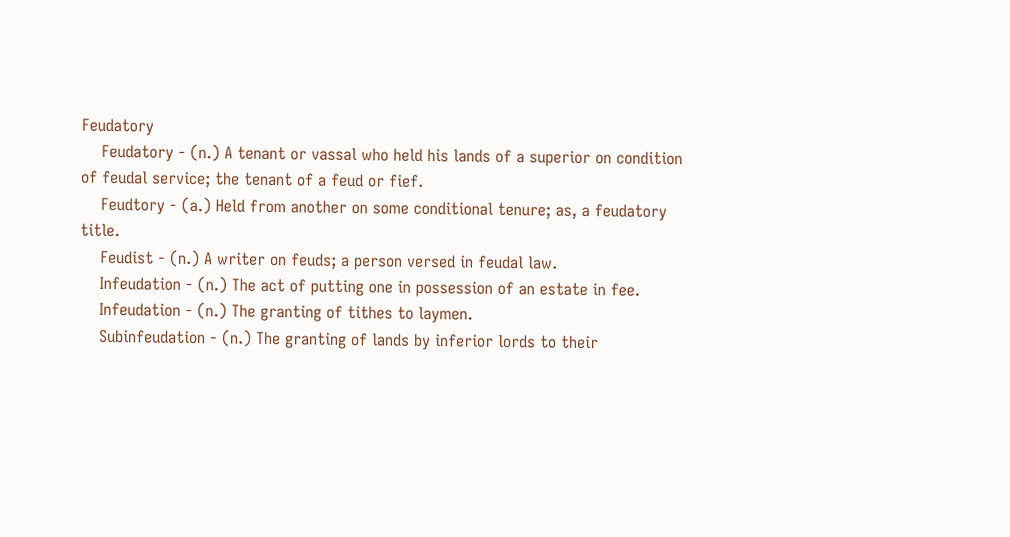Feudatory
    Feudatory - (n.) A tenant or vassal who held his lands of a superior on condition of feudal service; the tenant of a feud or fief.
    Feudtory - (a.) Held from another on some conditional tenure; as, a feudatory title.
    Feudist - (n.) A writer on feuds; a person versed in feudal law.
    Infeudation - (n.) The act of putting one in possession of an estate in fee.
    Infeudation - (n.) The granting of tithes to laymen.
    Subinfeudation - (n.) The granting of lands by inferior lords to their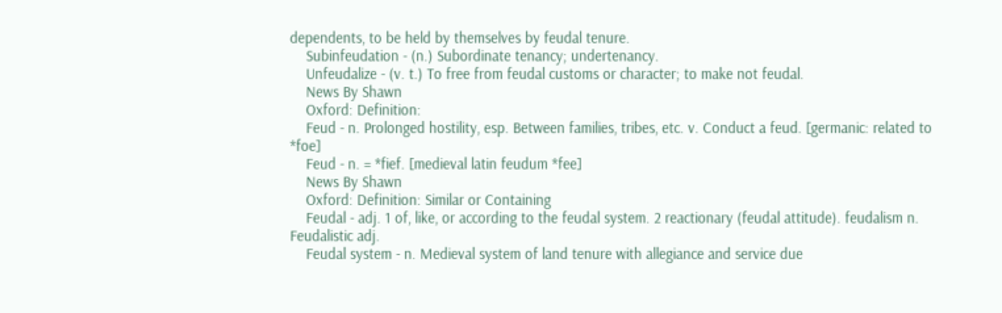dependents, to be held by themselves by feudal tenure.
    Subinfeudation - (n.) Subordinate tenancy; undertenancy.
    Unfeudalize - (v. t.) To free from feudal customs or character; to make not feudal.
    News By Shawn
    Oxford: Definition:
    Feud - n. Prolonged hostility, esp. Between families, tribes, etc. v. Conduct a feud. [germanic: related to *foe]
    Feud - n. = *fief. [medieval latin feudum *fee]
    News By Shawn
    Oxford: Definition: Similar or Containing
    Feudal - adj. 1 of, like, or according to the feudal system. 2 reactionary (feudal attitude). feudalism n. Feudalistic adj.
    Feudal system - n. Medieval system of land tenure with allegiance and service due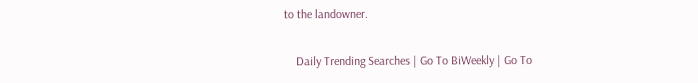to the landowner.

    Daily Trending Searches | Go To BiWeekly | Go To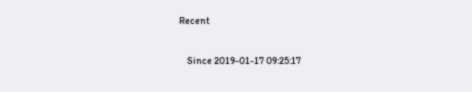Recent

    Since 2019-01-17 09:25:17